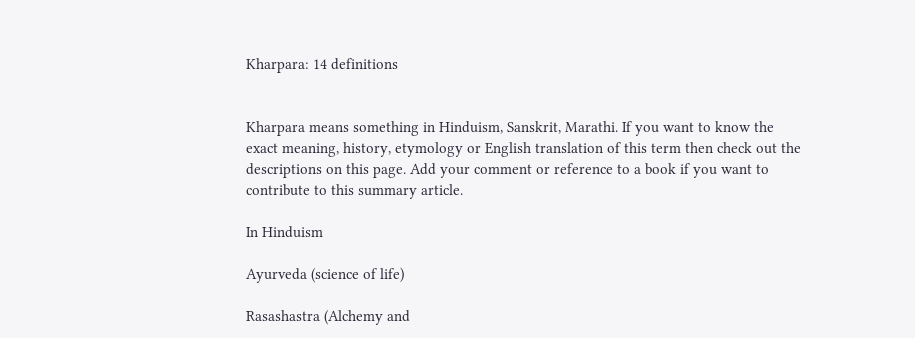Kharpara: 14 definitions


Kharpara means something in Hinduism, Sanskrit, Marathi. If you want to know the exact meaning, history, etymology or English translation of this term then check out the descriptions on this page. Add your comment or reference to a book if you want to contribute to this summary article.

In Hinduism

Ayurveda (science of life)

Rasashastra (Alchemy and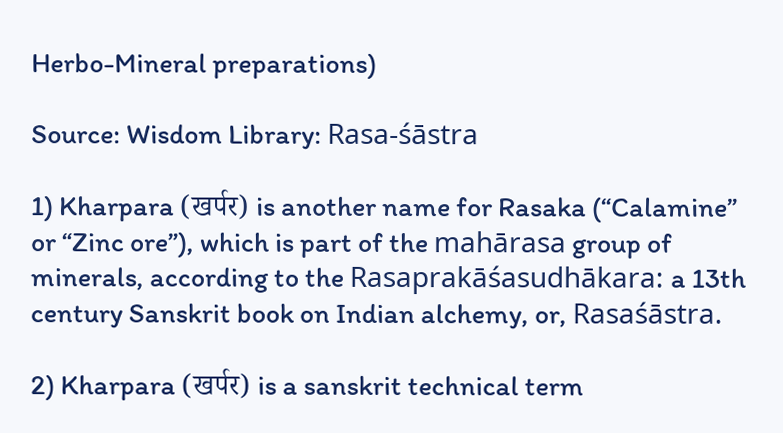Herbo-Mineral preparations)

Source: Wisdom Library: Rasa-śāstra

1) Kharpara (खर्पर) is another name for Rasaka (“Calamine” or “Zinc ore”), which is part of the mahārasa group of minerals, according to the Rasaprakāśasudhākara: a 13th century Sanskrit book on Indian alchemy, or, Rasaśāstra.

2) Kharpara (खर्पर) is a sanskrit technical term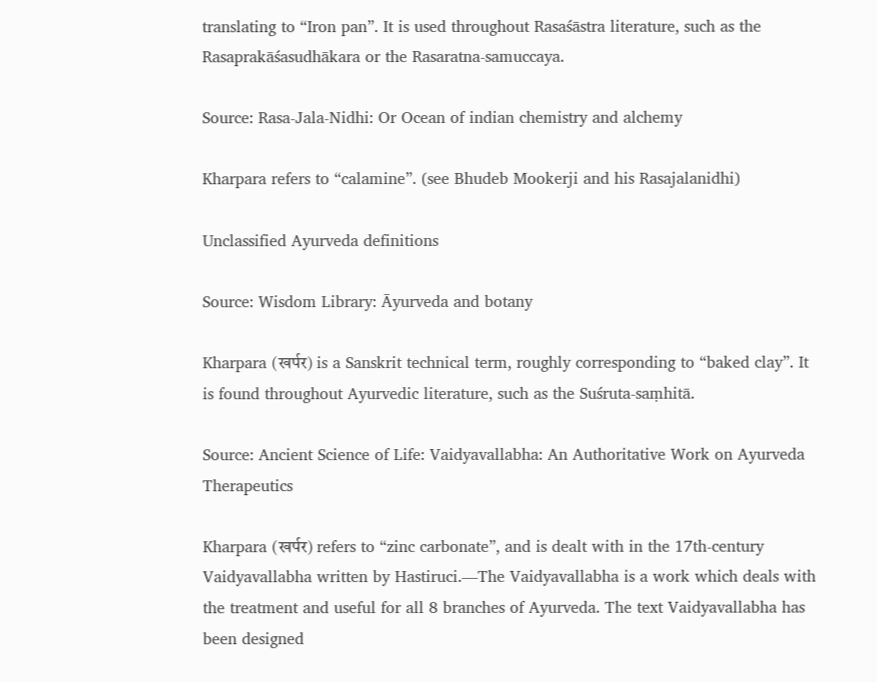translating to “Iron pan”. It is used throughout Rasaśāstra literature, such as the Rasaprakāśasudhākara or the Rasaratna-samuccaya.

Source: Rasa-Jala-Nidhi: Or Ocean of indian chemistry and alchemy

Kharpara refers to “calamine”. (see Bhudeb Mookerji and his Rasajalanidhi)

Unclassified Ayurveda definitions

Source: Wisdom Library: Āyurveda and botany

Kharpara (खर्पर) is a Sanskrit technical term, roughly corresponding to “baked clay”. It is found throughout Ayurvedic literature, such as the Suśruta-saṃhitā.

Source: Ancient Science of Life: Vaidyavallabha: An Authoritative Work on Ayurveda Therapeutics

Kharpara (खर्पर) refers to “zinc carbonate”, and is dealt with in the 17th-century Vaidyavallabha written by Hastiruci.—The Vaidyavallabha is a work which deals with the treatment and useful for all 8 branches of Ayurveda. The text Vaidyavallabha has been designed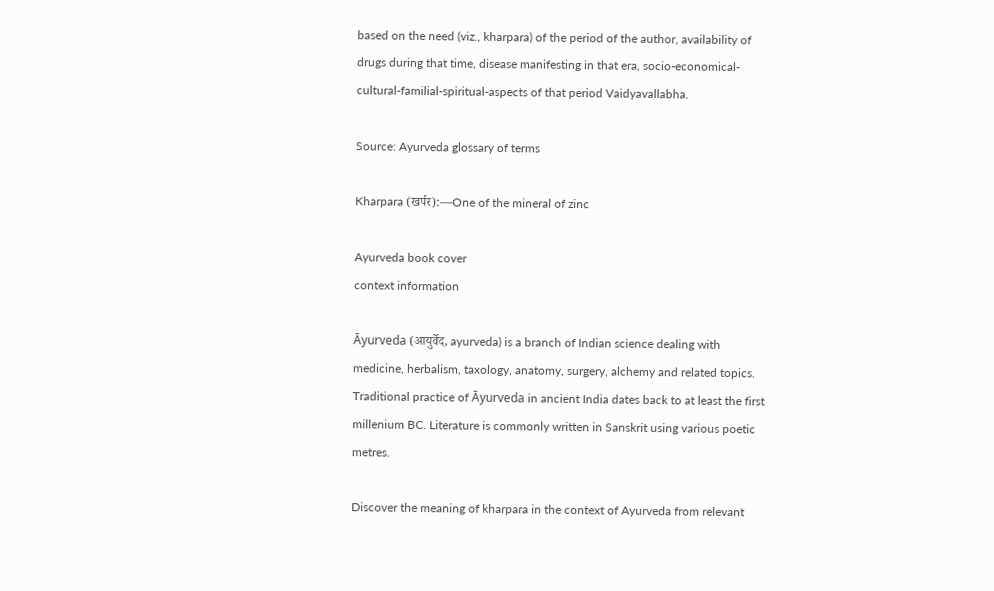based on the need (viz., kharpara) of the period of the author, availability of drugs during that time, disease manifesting in that era, socio-economical-cultural-familial-spiritual-aspects of that period Vaidyavallabha.

Source: Ayurveda glossary of terms

Kharpara (खर्पर):—One of the mineral of zinc

Ayurveda book cover
context information

Āyurveda (आयुर्वेद, ayurveda) is a branch of Indian science dealing with medicine, herbalism, taxology, anatomy, surgery, alchemy and related topics. Traditional practice of Āyurveda in ancient India dates back to at least the first millenium BC. Literature is commonly written in Sanskrit using various poetic metres.

Discover the meaning of kharpara in the context of Ayurveda from relevant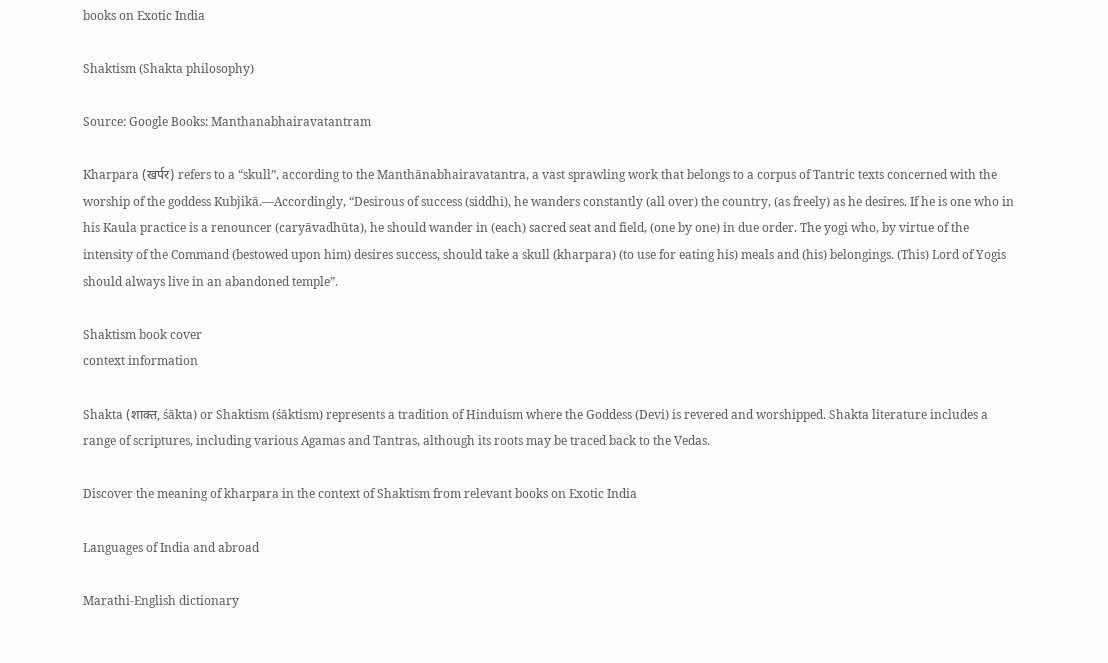books on Exotic India

Shaktism (Shakta philosophy)

Source: Google Books: Manthanabhairavatantram

Kharpara (खर्पर) refers to a “skull”, according to the Manthānabhairavatantra, a vast sprawling work that belongs to a corpus of Tantric texts concerned with the worship of the goddess Kubjikā.—Accordingly, “Desirous of success (siddhi), he wanders constantly (all over) the country, (as freely) as he desires. If he is one who in his Kaula practice is a renouncer (caryāvadhūta), he should wander in (each) sacred seat and field, (one by one) in due order. The yogi who, by virtue of the intensity of the Command (bestowed upon him) desires success, should take a skull (kharpara) (to use for eating his) meals and (his) belongings. (This) Lord of Yogis should always live in an abandoned temple”.

Shaktism book cover
context information

Shakta (शाक्त, śākta) or Shaktism (śāktism) represents a tradition of Hinduism where the Goddess (Devi) is revered and worshipped. Shakta literature includes a range of scriptures, including various Agamas and Tantras, although its roots may be traced back to the Vedas.

Discover the meaning of kharpara in the context of Shaktism from relevant books on Exotic India

Languages of India and abroad

Marathi-English dictionary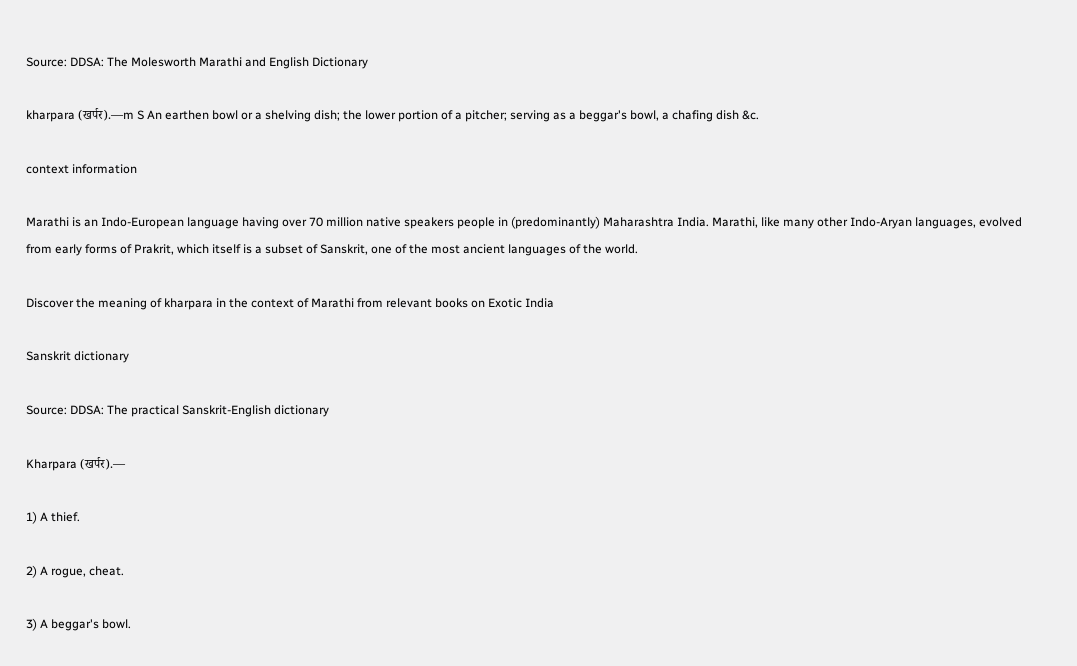Source: DDSA: The Molesworth Marathi and English Dictionary

kharpara (खर्पर).—m S An earthen bowl or a shelving dish; the lower portion of a pitcher; serving as a beggar's bowl, a chafing dish &c.

context information

Marathi is an Indo-European language having over 70 million native speakers people in (predominantly) Maharashtra India. Marathi, like many other Indo-Aryan languages, evolved from early forms of Prakrit, which itself is a subset of Sanskrit, one of the most ancient languages of the world.

Discover the meaning of kharpara in the context of Marathi from relevant books on Exotic India

Sanskrit dictionary

Source: DDSA: The practical Sanskrit-English dictionary

Kharpara (खर्पर).—

1) A thief.

2) A rogue, cheat.

3) A beggar's bowl.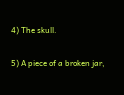4) The skull.

5) A piece of a broken jar,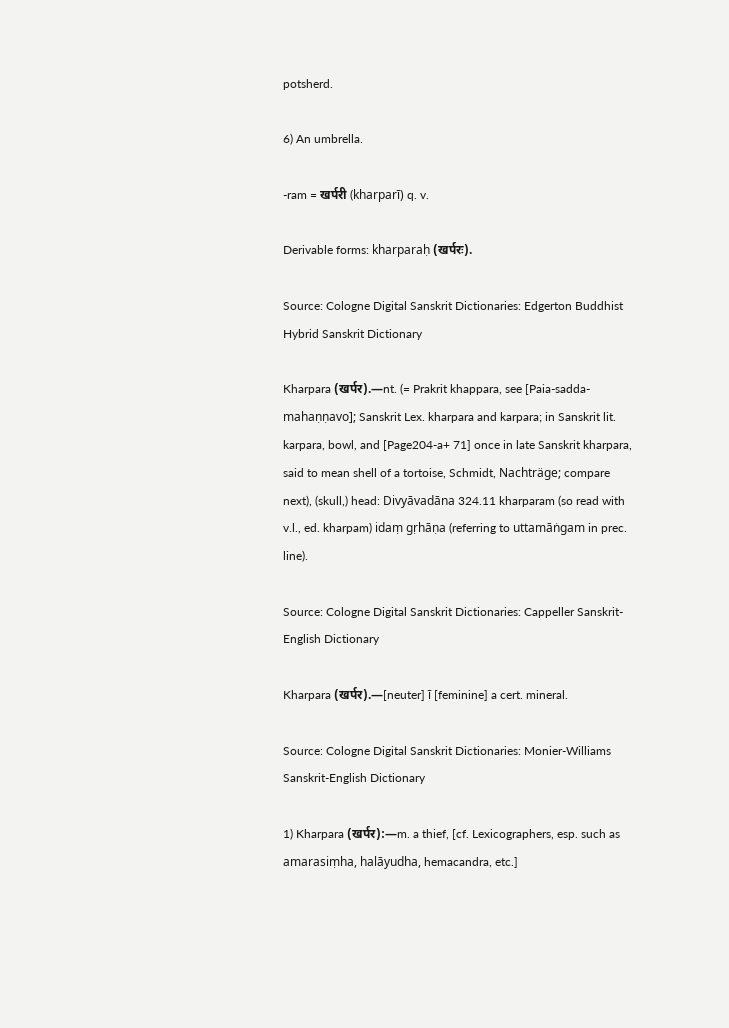potsherd.

6) An umbrella.

-ram = खर्परी (kharparī) q. v.

Derivable forms: kharparaḥ (खर्परः).

Source: Cologne Digital Sanskrit Dictionaries: Edgerton Buddhist Hybrid Sanskrit Dictionary

Kharpara (खर्पर).—nt. (= Prakrit khappara, see [Paia-sadda-mahaṇṇavo]; Sanskrit Lex. kharpara and karpara; in Sanskrit lit. karpara, bowl, and [Page204-a+ 71] once in late Sanskrit kharpara, said to mean shell of a tortoise, Schmidt, Nachträge; compare next), (skull,) head: Divyāvadāna 324.11 kharparam (so read with v.l., ed. kharpam) idaṃ gṛhāṇa (referring to uttamāṅgam in prec. line).

Source: Cologne Digital Sanskrit Dictionaries: Cappeller Sanskrit-English Dictionary

Kharpara (खर्पर).—[neuter] ī [feminine] a cert. mineral.

Source: Cologne Digital Sanskrit Dictionaries: Monier-Williams Sanskrit-English Dictionary

1) Kharpara (खर्पर):—m. a thief, [cf. Lexicographers, esp. such as amarasiṃha, halāyudha, hemacandra, etc.]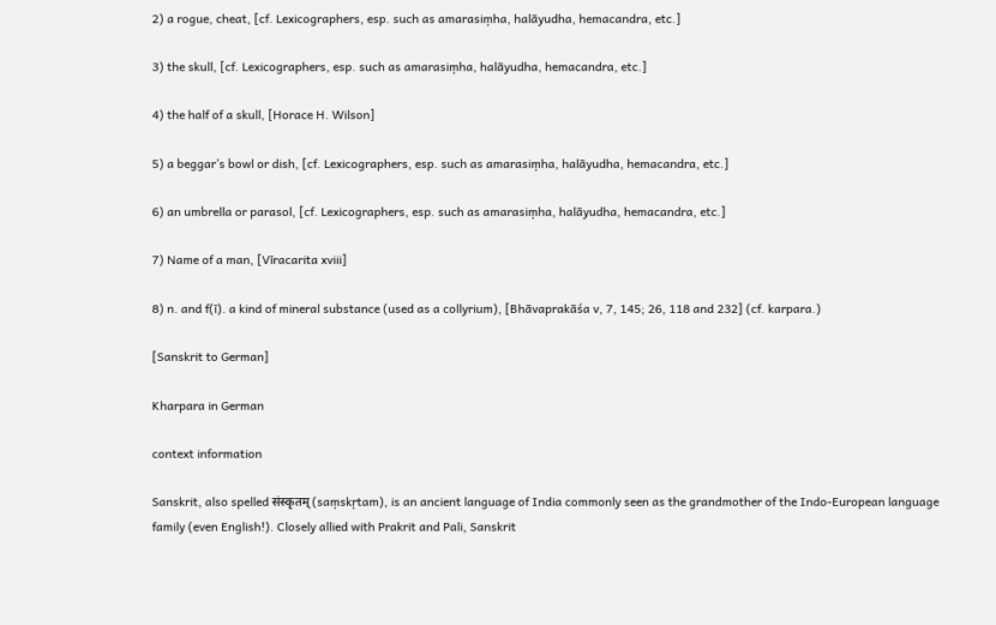2) a rogue, cheat, [cf. Lexicographers, esp. such as amarasiṃha, halāyudha, hemacandra, etc.]

3) the skull, [cf. Lexicographers, esp. such as amarasiṃha, halāyudha, hemacandra, etc.]

4) the half of a skull, [Horace H. Wilson]

5) a beggar’s bowl or dish, [cf. Lexicographers, esp. such as amarasiṃha, halāyudha, hemacandra, etc.]

6) an umbrella or parasol, [cf. Lexicographers, esp. such as amarasiṃha, halāyudha, hemacandra, etc.]

7) Name of a man, [Vīracarita xviii]

8) n. and f(ī). a kind of mineral substance (used as a collyrium), [Bhāvaprakāśa v, 7, 145; 26, 118 and 232] (cf. karpara.)

[Sanskrit to German]

Kharpara in German

context information

Sanskrit, also spelled संस्कृतम् (saṃskṛtam), is an ancient language of India commonly seen as the grandmother of the Indo-European language family (even English!). Closely allied with Prakrit and Pali, Sanskrit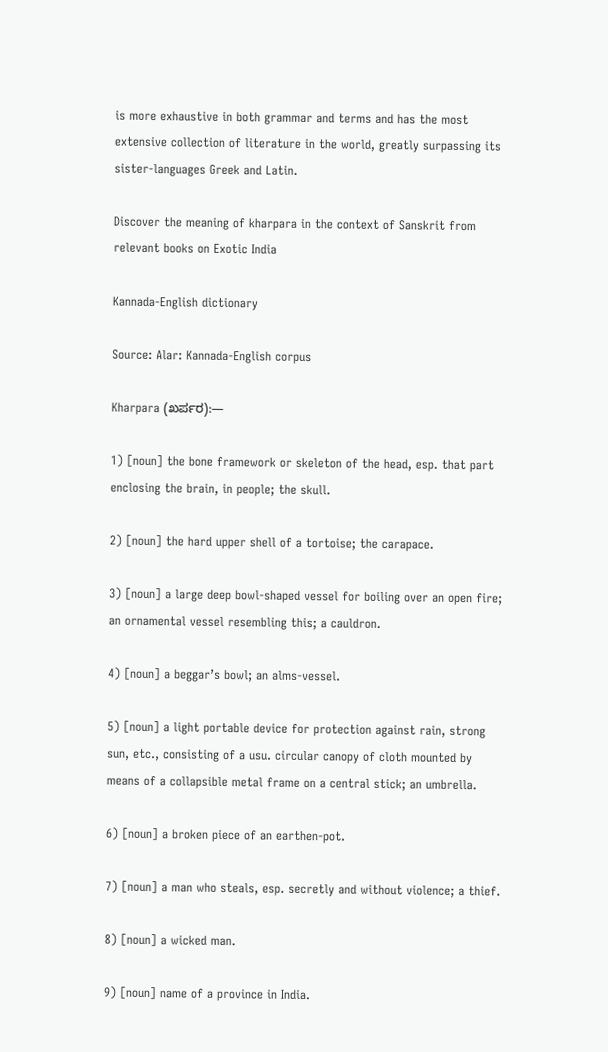is more exhaustive in both grammar and terms and has the most extensive collection of literature in the world, greatly surpassing its sister-languages Greek and Latin.

Discover the meaning of kharpara in the context of Sanskrit from relevant books on Exotic India

Kannada-English dictionary

Source: Alar: Kannada-English corpus

Kharpara (ಖರ್ಪರ):—

1) [noun] the bone framework or skeleton of the head, esp. that part enclosing the brain, in people; the skull.

2) [noun] the hard upper shell of a tortoise; the carapace.

3) [noun] a large deep bowl-shaped vessel for boiling over an open fire; an ornamental vessel resembling this; a cauldron.

4) [noun] a beggar’s bowl; an alms-vessel.

5) [noun] a light portable device for protection against rain, strong sun, etc., consisting of a usu. circular canopy of cloth mounted by means of a collapsible metal frame on a central stick; an umbrella.

6) [noun] a broken piece of an earthen-pot.

7) [noun] a man who steals, esp. secretly and without violence; a thief.

8) [noun] a wicked man.

9) [noun] name of a province in India.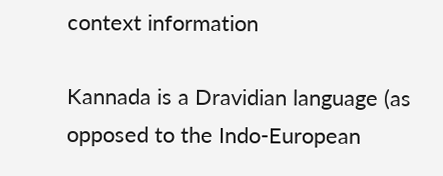context information

Kannada is a Dravidian language (as opposed to the Indo-European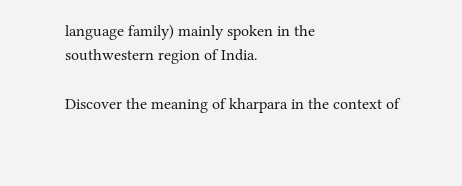language family) mainly spoken in the southwestern region of India.

Discover the meaning of kharpara in the context of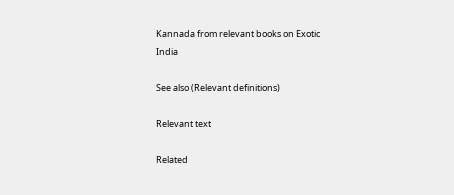Kannada from relevant books on Exotic India

See also (Relevant definitions)

Relevant text

Related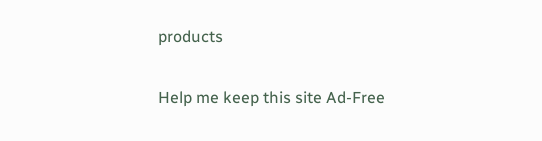products

Help me keep this site Ad-Free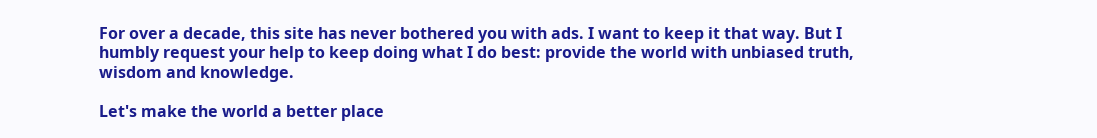For over a decade, this site has never bothered you with ads. I want to keep it that way. But I humbly request your help to keep doing what I do best: provide the world with unbiased truth, wisdom and knowledge.

Let's make the world a better place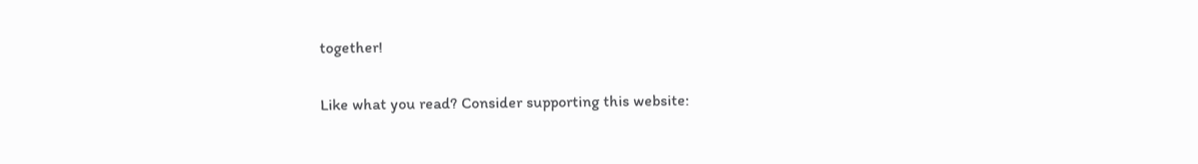together!

Like what you read? Consider supporting this website: